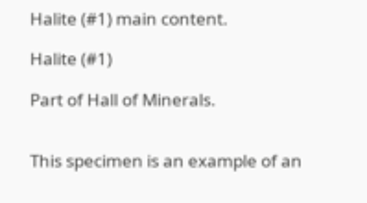Halite (#1) main content.

Halite (#1)

Part of Hall of Minerals.


This specimen is an example of an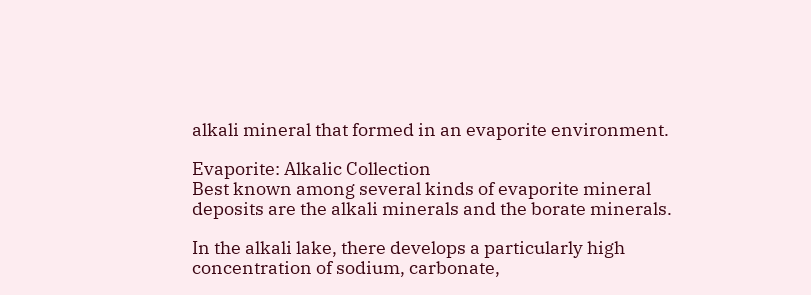alkali mineral that formed in an evaporite environment.

Evaporite: Alkalic Collection
Best known among several kinds of evaporite mineral deposits are the alkali minerals and the borate minerals.

In the alkali lake, there develops a particularly high concentration of sodium, carbonate,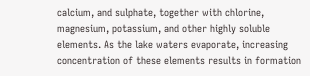calcium, and sulphate, together with chlorine, magnesium, potassium, and other highly soluble elements. As the lake waters evaporate, increasing concentration of these elements results in formation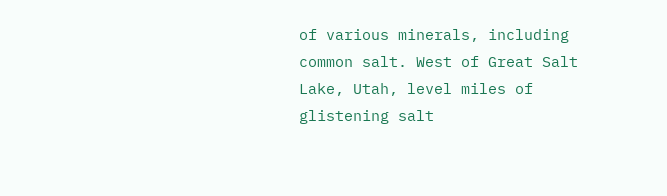of various minerals, including common salt. West of Great Salt Lake, Utah, level miles of glistening salt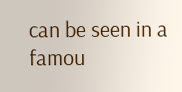can be seen in a famou